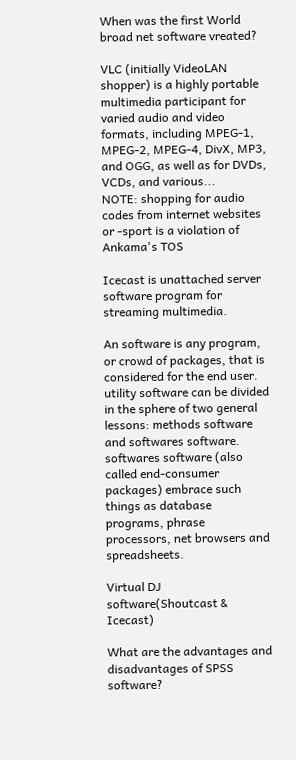When was the first World broad net software vreated?

VLC (initially VideoLAN shopper) is a highly portable multimedia participant for varied audio and video formats, including MPEG-1, MPEG-2, MPEG-4, DivX, MP3, and OGG, as well as for DVDs, VCDs, and various...
NOTE: shopping for audio codes from internet websites or -sport is a violation of Ankama's TOS

Icecast is unattached server software program for streaming multimedia.

An software is any program, or crowd of packages, that is considered for the end user. utility software can be divided in the sphere of two general lessons: methods software and softwares software. softwares software (also called end-consumer packages) embrace such things as database programs, phrase processors, net browsers and spreadsheets.

Virtual DJ software(Shoutcast & Icecast)

What are the advantages and disadvantages of SPSS software?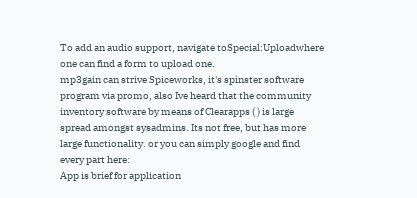To add an audio support, navigate toSpecial:Uploadwhere one can find a form to upload one.
mp3gain can strive Spiceworks, it's spinster software program via promo, also Ive heard that the community inventory software by means of Clearapps ( ) is large spread amongst sysadmins. Its not free, but has more large functionality. or you can simply google and find every part here:
App is brief for application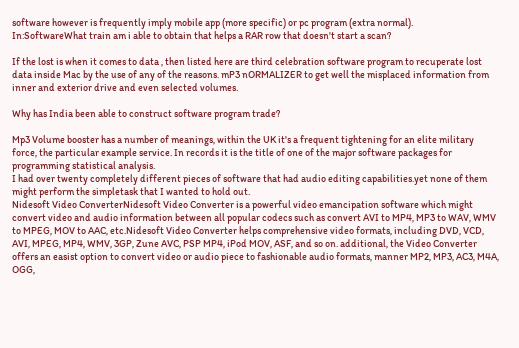software however is frequently imply mobile app (more specific) or pc program (extra normal).
In:SoftwareWhat train am i able to obtain that helps a RAR row that doesn't start a scan?

If the lost is when it comes to data , then listed here are third celebration software program to recuperate lost data inside Mac by the use of any of the reasons. mP3 nORMALIZER to get well the misplaced information from inner and exterior drive and even selected volumes.

Why has India been able to construct software program trade?

Mp3 Volume booster has a number of meanings, within the UK it's a frequent tightening for an elite military force, the particular example service. In records it is the title of one of the major software packages for programming statistical analysis.
I had over twenty completely different pieces of software that had audio editing capabilities.yet none of them might perform the simpletask that I wanted to hold out.
Nidesoft Video ConverterNidesoft Video Converter is a powerful video emancipation software which might convert video and audio information between all popular codecs such as convert AVI to MP4, MP3 to WAV, WMV to MPEG, MOV to AAC, etc.Nidesoft Video Converter helps comprehensive video formats, including DVD, VCD, AVI, MPEG, MP4, WMV, 3GP, Zune AVC, PSP MP4, iPod MOV, ASF, and so on. additional, the Video Converter offers an easist option to convert video or audio piece to fashionable audio formats, manner MP2, MP3, AC3, M4A, OGG,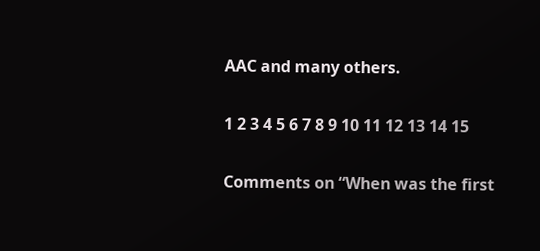AAC and many others.

1 2 3 4 5 6 7 8 9 10 11 12 13 14 15

Comments on “When was the first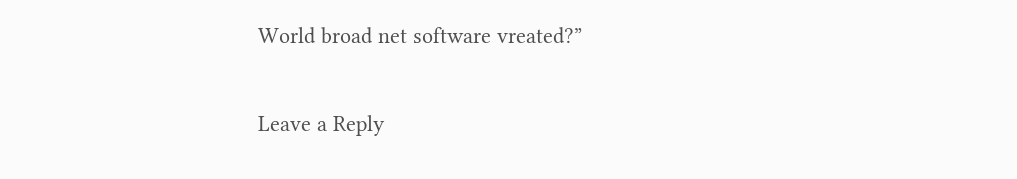World broad net software vreated?”

Leave a Reply